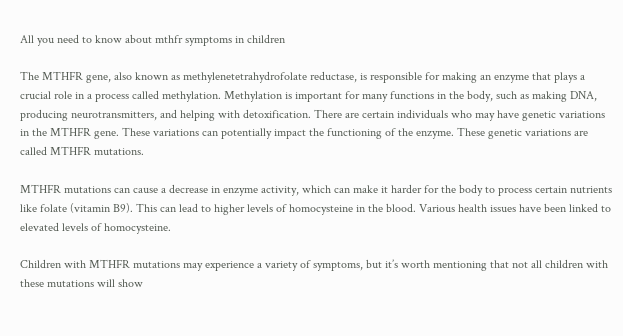All you need to know about mthfr symptoms in children

The MTHFR gene, also known as methylenetetrahydrofolate reductase, is responsible for making an enzyme that plays a crucial role in a process called methylation. Methylation is important for many functions in the body, such as making DNA, producing neurotransmitters, and helping with detoxification. There are certain individuals who may have genetic variations in the MTHFR gene. These variations can potentially impact the functioning of the enzyme. These genetic variations are called MTHFR mutations.

MTHFR mutations can cause a decrease in enzyme activity, which can make it harder for the body to process certain nutrients like folate (vitamin B9). This can lead to higher levels of homocysteine in the blood. Various health issues have been linked to elevated levels of homocysteine.

Children with MTHFR mutations may experience a variety of symptoms, but it’s worth mentioning that not all children with these mutations will show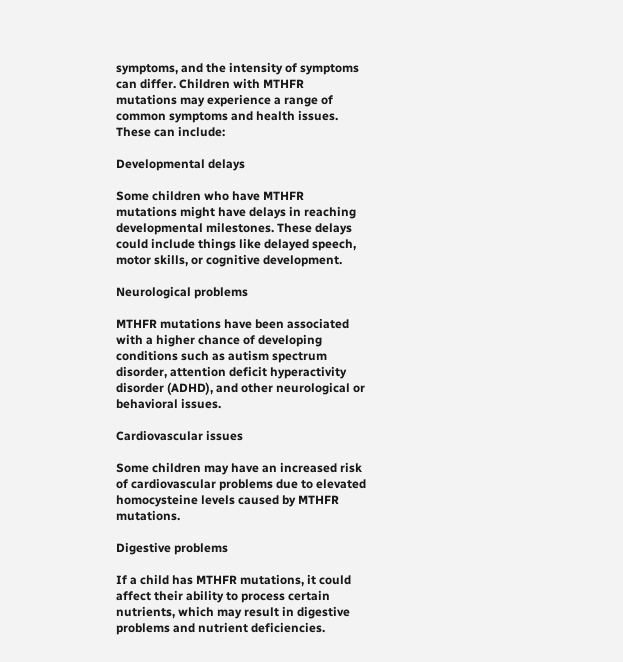symptoms, and the intensity of symptoms can differ. Children with MTHFR mutations may experience a range of common symptoms and health issues. These can include:

Developmental delays

Some children who have MTHFR mutations might have delays in reaching developmental milestones. These delays could include things like delayed speech, motor skills, or cognitive development.

Neurological problems

MTHFR mutations have been associated with a higher chance of developing conditions such as autism spectrum disorder, attention deficit hyperactivity disorder (ADHD), and other neurological or behavioral issues.

Cardiovascular issues

Some children may have an increased risk of cardiovascular problems due to elevated homocysteine levels caused by MTHFR mutations.

Digestive problems

If a child has MTHFR mutations, it could affect their ability to process certain nutrients, which may result in digestive problems and nutrient deficiencies.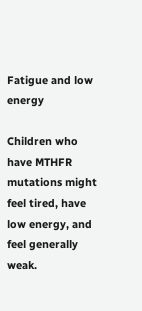Fatigue and low energy

Children who have MTHFR mutations might feel tired, have low energy, and feel generally weak.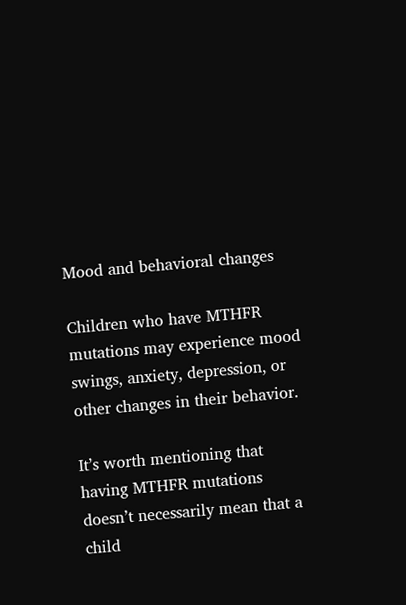Mood and behavioral changes

Children who have MTHFR mutations may experience mood swings, anxiety, depression, or other changes in their behavior.

It’s worth mentioning that having MTHFR mutations doesn’t necessarily mean that a child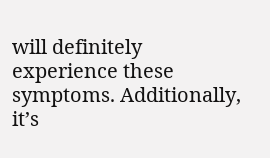will definitely experience these symptoms. Additionally, it’s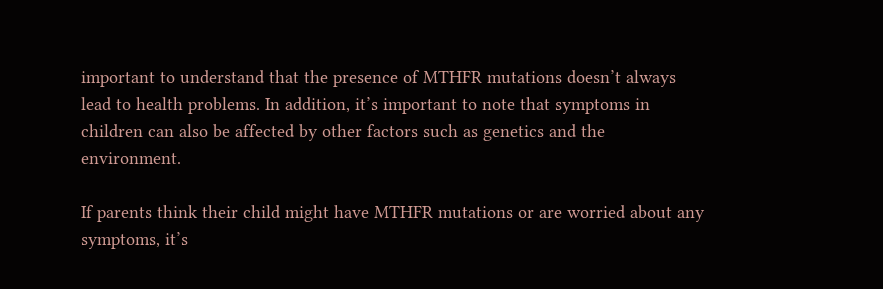important to understand that the presence of MTHFR mutations doesn’t always lead to health problems. In addition, it’s important to note that symptoms in children can also be affected by other factors such as genetics and the environment.

If parents think their child might have MTHFR mutations or are worried about any symptoms, it’s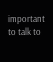important to talk to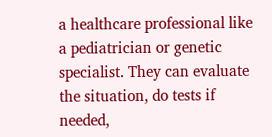a healthcare professional like a pediatrician or genetic specialist. They can evaluate the situation, do tests if needed,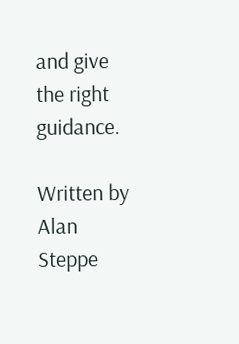and give the right guidance.

Written by Alan Steppe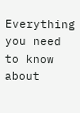Everything you need to know about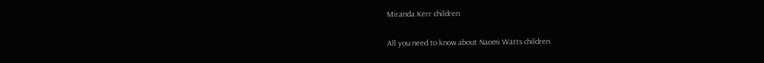Miranda Kerr children

All you need to know about Naomi Watts children